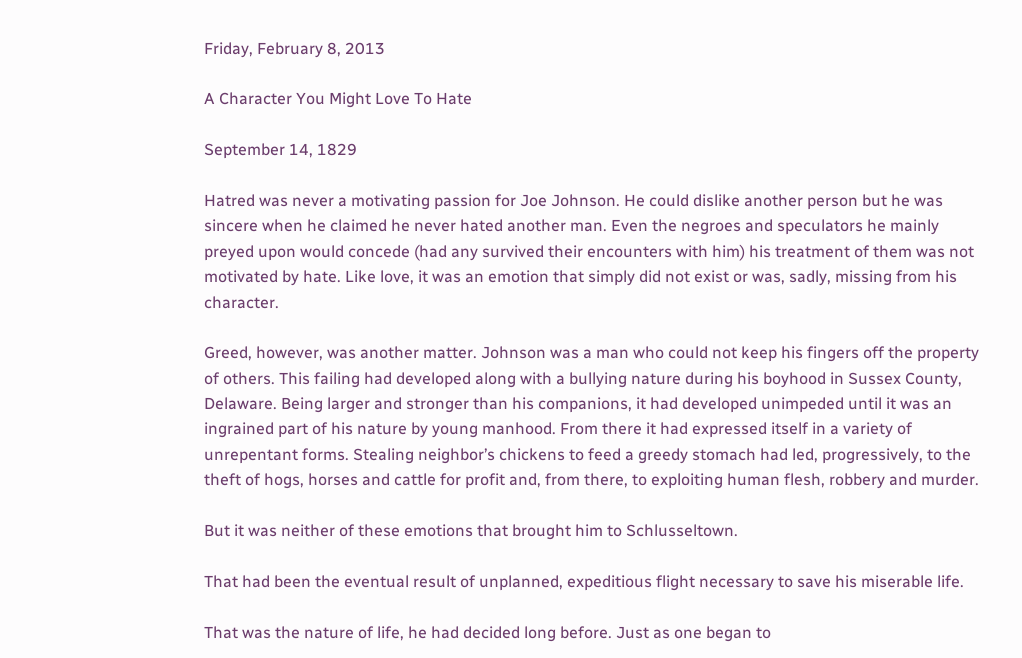Friday, February 8, 2013

A Character You Might Love To Hate

September 14, 1829

Hatred was never a motivating passion for Joe Johnson. He could dislike another person but he was sincere when he claimed he never hated another man. Even the negroes and speculators he mainly preyed upon would concede (had any survived their encounters with him) his treatment of them was not motivated by hate. Like love, it was an emotion that simply did not exist or was, sadly, missing from his character.

Greed, however, was another matter. Johnson was a man who could not keep his fingers off the property of others. This failing had developed along with a bullying nature during his boyhood in Sussex County, Delaware. Being larger and stronger than his companions, it had developed unimpeded until it was an ingrained part of his nature by young manhood. From there it had expressed itself in a variety of unrepentant forms. Stealing neighbor’s chickens to feed a greedy stomach had led, progressively, to the theft of hogs, horses and cattle for profit and, from there, to exploiting human flesh, robbery and murder.

But it was neither of these emotions that brought him to Schlusseltown.

That had been the eventual result of unplanned, expeditious flight necessary to save his miserable life.

That was the nature of life, he had decided long before. Just as one began to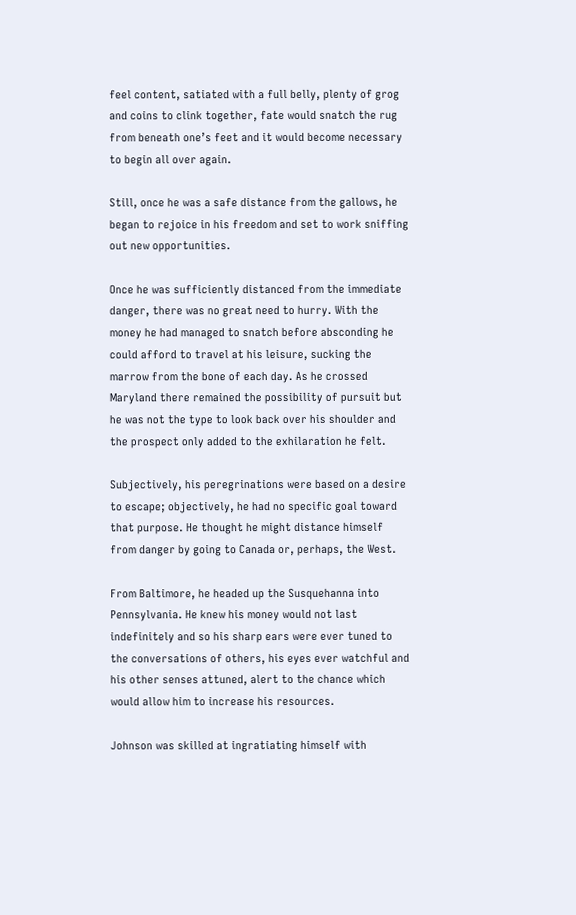feel content, satiated with a full belly, plenty of grog and coins to clink together, fate would snatch the rug from beneath one’s feet and it would become necessary to begin all over again.

Still, once he was a safe distance from the gallows, he began to rejoice in his freedom and set to work sniffing out new opportunities.

Once he was sufficiently distanced from the immediate danger, there was no great need to hurry. With the money he had managed to snatch before absconding he could afford to travel at his leisure, sucking the marrow from the bone of each day. As he crossed Maryland there remained the possibility of pursuit but he was not the type to look back over his shoulder and the prospect only added to the exhilaration he felt.

Subjectively, his peregrinations were based on a desire to escape; objectively, he had no specific goal toward that purpose. He thought he might distance himself from danger by going to Canada or, perhaps, the West.

From Baltimore, he headed up the Susquehanna into Pennsylvania. He knew his money would not last indefinitely and so his sharp ears were ever tuned to the conversations of others, his eyes ever watchful and his other senses attuned, alert to the chance which would allow him to increase his resources.

Johnson was skilled at ingratiating himself with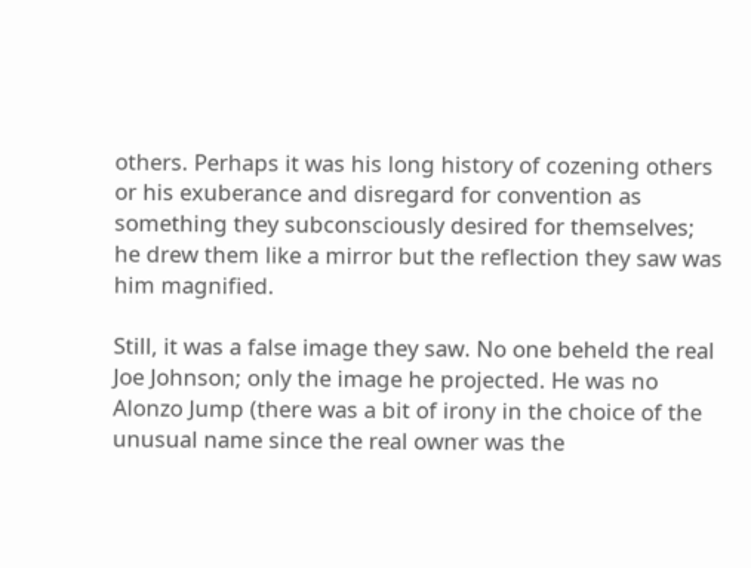others. Perhaps it was his long history of cozening others or his exuberance and disregard for convention as something they subconsciously desired for themselves; he drew them like a mirror but the reflection they saw was him magnified.

Still, it was a false image they saw. No one beheld the real Joe Johnson; only the image he projected. He was no Alonzo Jump (there was a bit of irony in the choice of the unusual name since the real owner was the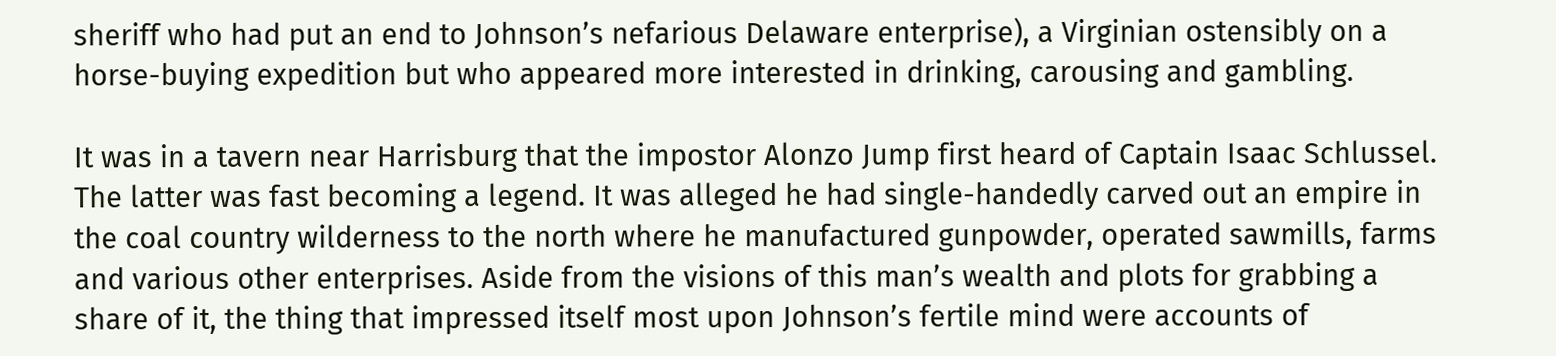sheriff who had put an end to Johnson’s nefarious Delaware enterprise), a Virginian ostensibly on a horse-buying expedition but who appeared more interested in drinking, carousing and gambling.

It was in a tavern near Harrisburg that the impostor Alonzo Jump first heard of Captain Isaac Schlussel. The latter was fast becoming a legend. It was alleged he had single-handedly carved out an empire in the coal country wilderness to the north where he manufactured gunpowder, operated sawmills, farms and various other enterprises. Aside from the visions of this man’s wealth and plots for grabbing a share of it, the thing that impressed itself most upon Johnson’s fertile mind were accounts of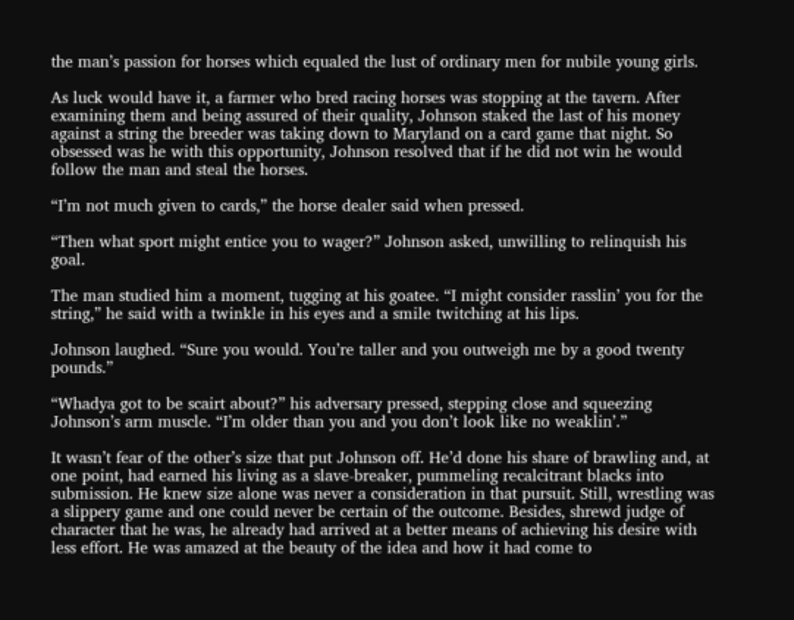the man’s passion for horses which equaled the lust of ordinary men for nubile young girls.

As luck would have it, a farmer who bred racing horses was stopping at the tavern. After examining them and being assured of their quality, Johnson staked the last of his money against a string the breeder was taking down to Maryland on a card game that night. So obsessed was he with this opportunity, Johnson resolved that if he did not win he would follow the man and steal the horses.

“I’m not much given to cards,” the horse dealer said when pressed.

“Then what sport might entice you to wager?” Johnson asked, unwilling to relinquish his goal.

The man studied him a moment, tugging at his goatee. “I might consider rasslin’ you for the string,” he said with a twinkle in his eyes and a smile twitching at his lips.

Johnson laughed. “Sure you would. You’re taller and you outweigh me by a good twenty pounds.”

“Whadya got to be scairt about?” his adversary pressed, stepping close and squeezing Johnson’s arm muscle. “I’m older than you and you don’t look like no weaklin’.”

It wasn’t fear of the other’s size that put Johnson off. He’d done his share of brawling and, at one point, had earned his living as a slave-breaker, pummeling recalcitrant blacks into submission. He knew size alone was never a consideration in that pursuit. Still, wrestling was a slippery game and one could never be certain of the outcome. Besides, shrewd judge of character that he was, he already had arrived at a better means of achieving his desire with less effort. He was amazed at the beauty of the idea and how it had come to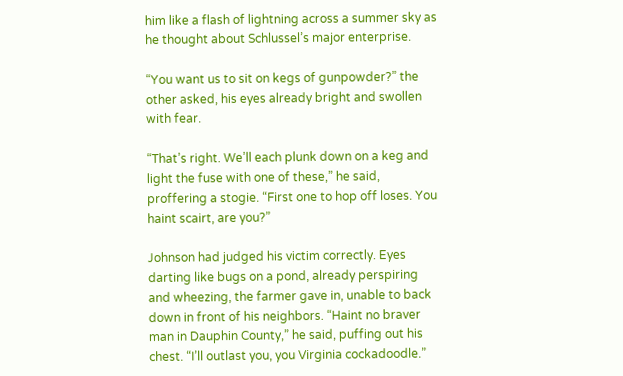him like a flash of lightning across a summer sky as he thought about Schlussel’s major enterprise.

“You want us to sit on kegs of gunpowder?” the other asked, his eyes already bright and swollen with fear.

“That’s right. We’ll each plunk down on a keg and light the fuse with one of these,” he said, proffering a stogie. “First one to hop off loses. You haint scairt, are you?”

Johnson had judged his victim correctly. Eyes darting like bugs on a pond, already perspiring and wheezing, the farmer gave in, unable to back down in front of his neighbors. “Haint no braver man in Dauphin County,” he said, puffing out his chest. “I’ll outlast you, you Virginia cockadoodle.”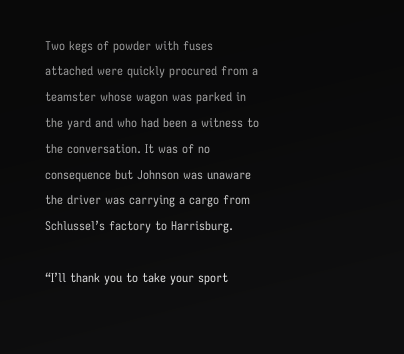Two kegs of powder with fuses attached were quickly procured from a teamster whose wagon was parked in the yard and who had been a witness to the conversation. It was of no consequence but Johnson was unaware the driver was carrying a cargo from Schlussel’s factory to Harrisburg.

“I’ll thank you to take your sport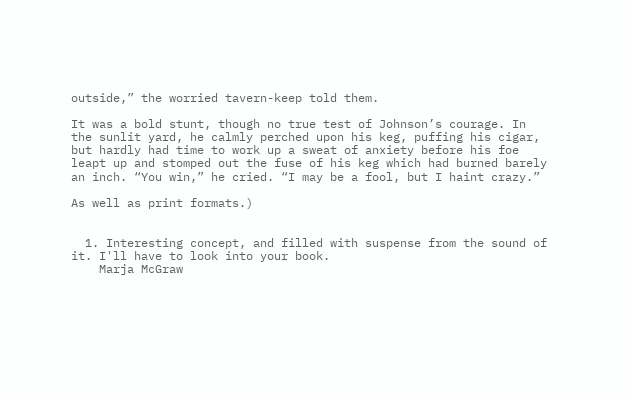outside,” the worried tavern-keep told them.

It was a bold stunt, though no true test of Johnson’s courage. In the sunlit yard, he calmly perched upon his keg, puffing his cigar, but hardly had time to work up a sweat of anxiety before his foe leapt up and stomped out the fuse of his keg which had burned barely an inch. “You win,” he cried. “I may be a fool, but I haint crazy.”

As well as print formats.)


  1. Interesting concept, and filled with suspense from the sound of it. I'll have to look into your book.
    Marja McGraw